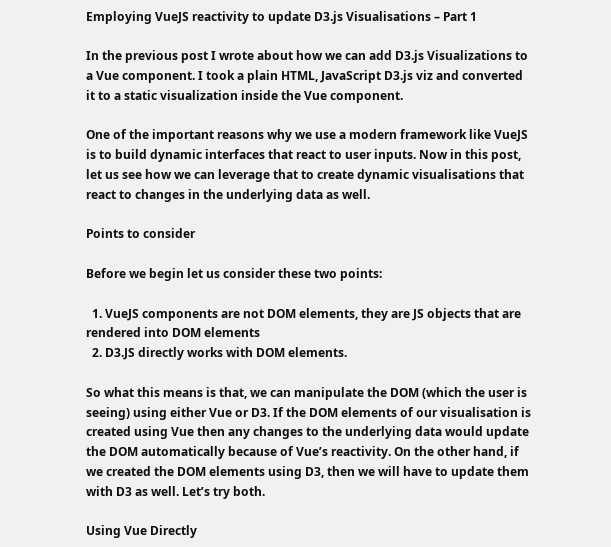Employing VueJS reactivity to update D3.js Visualisations – Part 1

In the previous post I wrote about how we can add D3.js Visualizations to a Vue component. I took a plain HTML, JavaScript D3.js viz and converted it to a static visualization inside the Vue component.

One of the important reasons why we use a modern framework like VueJS is to build dynamic interfaces that react to user inputs. Now in this post, let us see how we can leverage that to create dynamic visualisations that react to changes in the underlying data as well.

Points to consider

Before we begin let us consider these two points:

  1. VueJS components are not DOM elements, they are JS objects that are rendered into DOM elements
  2. D3.JS directly works with DOM elements.

So what this means is that, we can manipulate the DOM (which the user is seeing) using either Vue or D3. If the DOM elements of our visualisation is created using Vue then any changes to the underlying data would update the DOM automatically because of Vue’s reactivity. On the other hand, if we created the DOM elements using D3, then we will have to update them with D3 as well. Let’s try both.

Using Vue Directly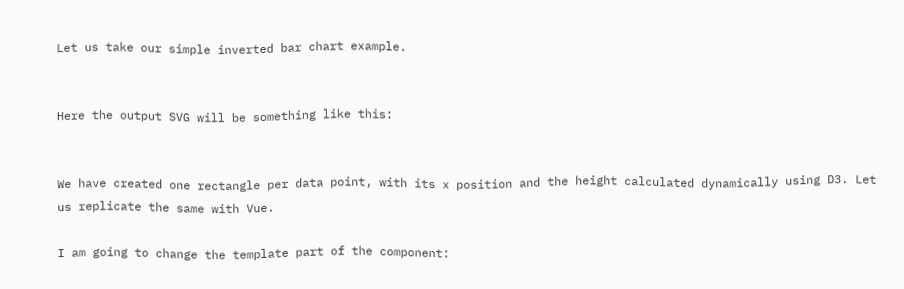Let us take our simple inverted bar chart example.


Here the output SVG will be something like this:


We have created one rectangle per data point, with its x position and the height calculated dynamically using D3. Let us replicate the same with Vue.

I am going to change the template part of the component: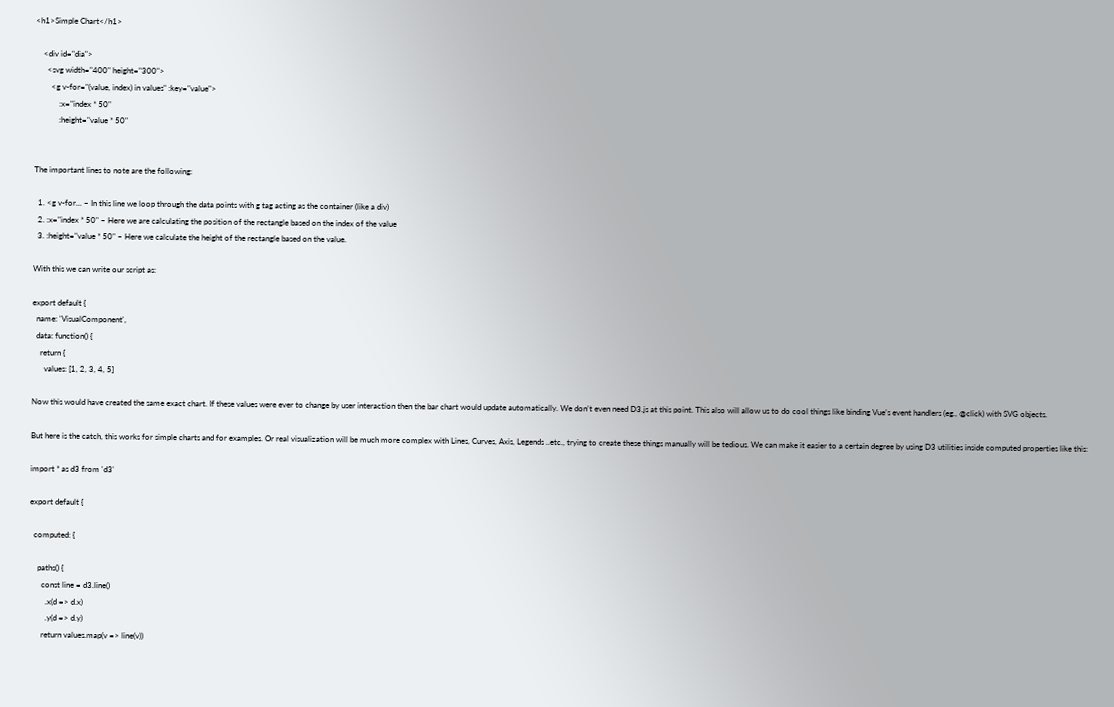<h1>Simple Chart</h1>

    <div id="dia">
      <svg width="400" height="300">
        <g v-for="(value, index) in values" :key="value">
            :x="index * 50"
            :height="value * 50"


The important lines to note are the following:

  1. <g v-for... – In this line we loop through the data points with g tag acting as the container (like a div)
  2. :x="index * 50" – Here we are calculating the position of the rectangle based on the index of the value
  3. :height="value * 50" – Here we calculate the height of the rectangle based on the value.

With this we can write our script as:

export default {
  name: 'VisualComponent',
  data: function() {
    return {
      values: [1, 2, 3, 4, 5]

Now this would have created the same exact chart. If these values were ever to change by user interaction then the bar chart would update automatically. We don’t even need D3.js at this point. This also will allow us to do cool things like binding Vue’s event handlers (eg., @click) with SVG objects.

But here is the catch, this works for simple charts and for examples. Or real visualization will be much more complex with Lines, Curves, Axis, Legends ..etc., trying to create these things manually will be tedious. We can make it easier to a certain degree by using D3 utilities inside computed properties like this:

import * as d3 from 'd3'

export default {

  computed: {

    paths() {
      const line = d3.line()
        .x(d => d.x)
        .y(d => d.y)
      return values.map(v => line(v))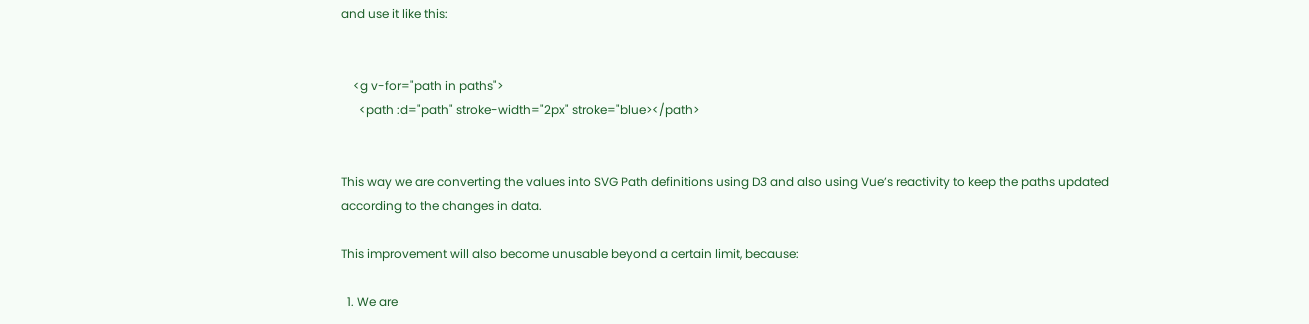and use it like this:


    <g v-for="path in paths">
      <path :d="path" stroke-width="2px" stroke="blue></path>


This way we are converting the values into SVG Path definitions using D3 and also using Vue’s reactivity to keep the paths updated according to the changes in data.

This improvement will also become unusable beyond a certain limit, because:

  1. We are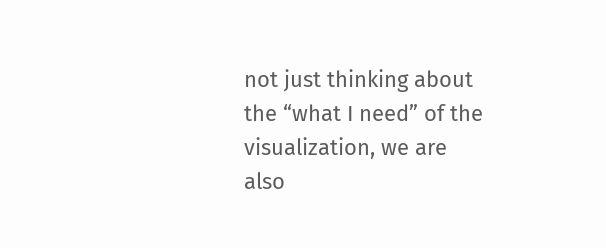not just thinking about the “what I need” of the visualization, we are also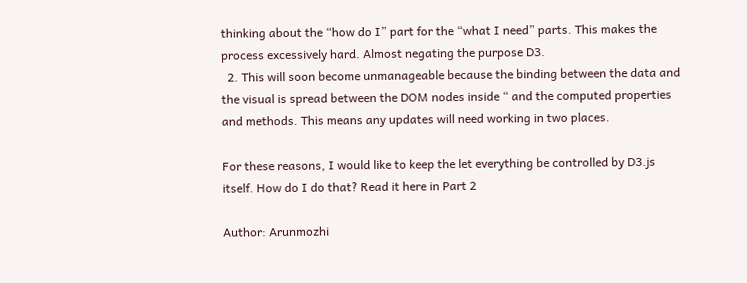thinking about the “how do I” part for the “what I need” parts. This makes the process excessively hard. Almost negating the purpose D3.
  2. This will soon become unmanageable because the binding between the data and the visual is spread between the DOM nodes inside “ and the computed properties and methods. This means any updates will need working in two places.

For these reasons, I would like to keep the let everything be controlled by D3.js itself. How do I do that? Read it here in Part 2

Author: Arunmozhi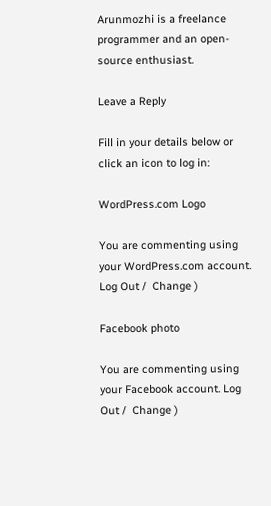Arunmozhi is a freelance programmer and an open-source enthusiast.

Leave a Reply

Fill in your details below or click an icon to log in:

WordPress.com Logo

You are commenting using your WordPress.com account. Log Out /  Change )

Facebook photo

You are commenting using your Facebook account. Log Out /  Change )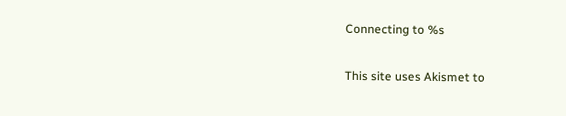Connecting to %s

This site uses Akismet to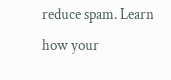reduce spam. Learn how your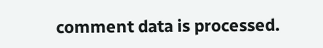comment data is processed.